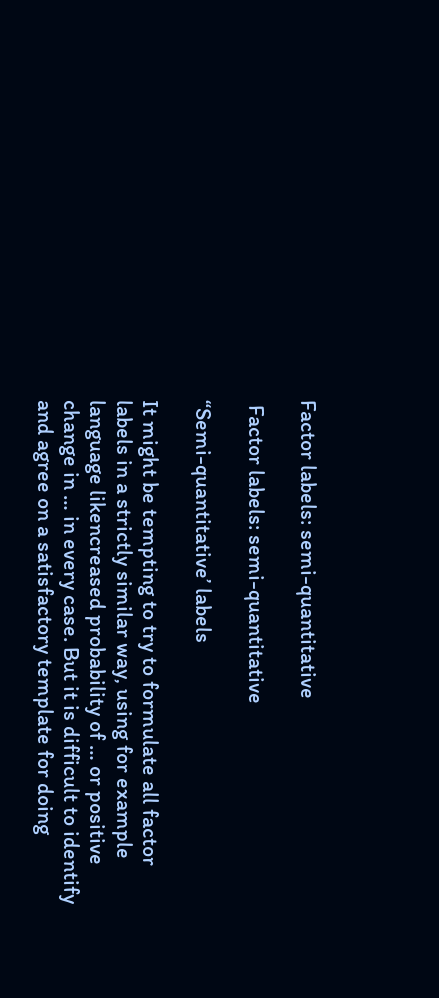Factor labels: semi-quantitative

 Factor labels: semi-quantitative

“Semi-quantitative’ labels

It might be tempting to try to formulate all factor labels in a strictly similar way, using for example language likencreased probability of … or positive change in … in every case. But it is difficult to identify and agree on a satisfactory template for doing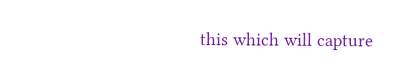this which will capture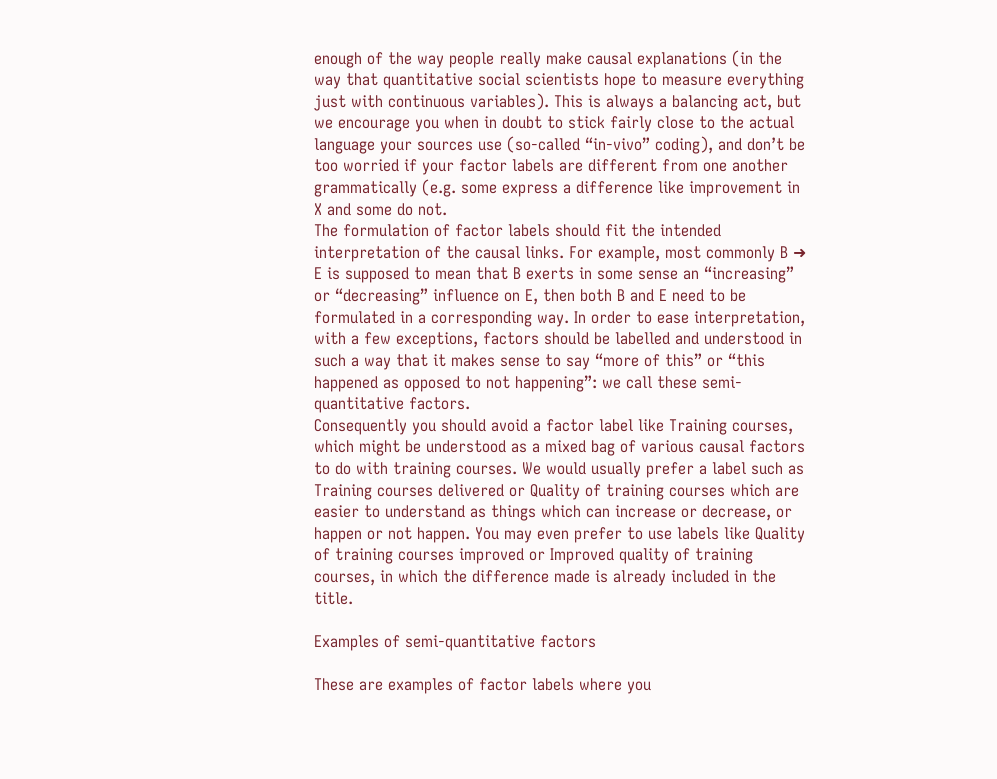enough of the way people really make causal explanations (in the way that quantitative social scientists hope to measure everything just with continuous variables). This is always a balancing act, but we encourage you when in doubt to stick fairly close to the actual language your sources use (so-called “in-vivo” coding), and don’t be too worried if your factor labels are different from one another grammatically (e.g. some express a difference like improvement in X and some do not.
The formulation of factor labels should fit the intended interpretation of the causal links. For example, most commonly B ➜ E is supposed to mean that B exerts in some sense an “increasing” or “decreasing” influence on E, then both B and E need to be formulated in a corresponding way. In order to ease interpretation, with a few exceptions, factors should be labelled and understood in such a way that it makes sense to say “more of this” or “this happened as opposed to not happening”: we call these semi-quantitative factors.
Consequently you should avoid a factor label like Training courses, which might be understood as a mixed bag of various causal factors to do with training courses. We would usually prefer a label such as Training courses delivered or Quality of training courses which are easier to understand as things which can increase or decrease, or happen or not happen. You may even prefer to use labels like Quality of training courses improved or Improved quality of training courses, in which the difference made is already included in the title.

Examples of semi-quantitative factors

These are examples of factor labels where you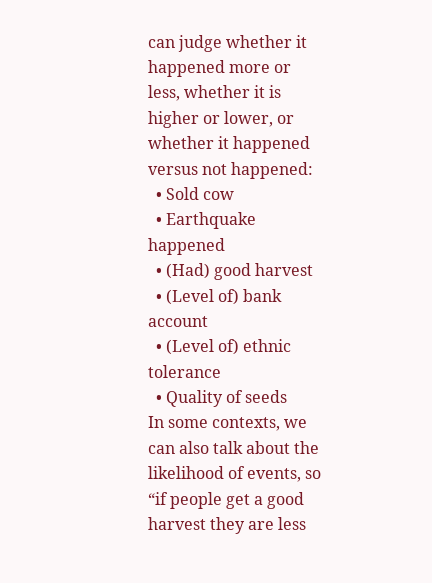can judge whether it happened more or less, whether it is higher or lower, or whether it happened versus not happened:
  • Sold cow
  • Earthquake happened
  • (Had) good harvest
  • (Level of) bank account
  • (Level of) ethnic tolerance
  • Quality of seeds
In some contexts, we can also talk about the likelihood of events, so “if people get a good harvest they are less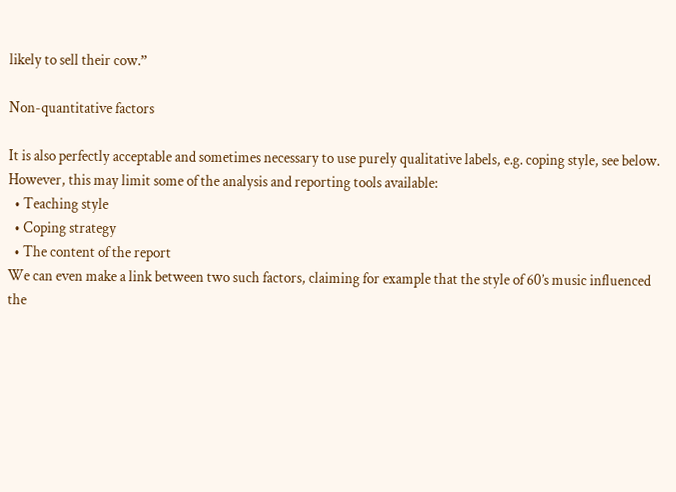likely to sell their cow.”

Non-quantitative factors

It is also perfectly acceptable and sometimes necessary to use purely qualitative labels, e.g. coping style, see below. However, this may limit some of the analysis and reporting tools available:
  • Teaching style
  • Coping strategy
  • The content of the report
We can even make a link between two such factors, claiming for example that the style of 60’s music influenced the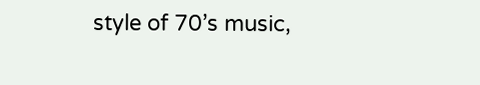style of 70’s music,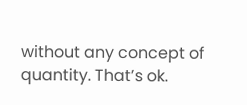without any concept of quantity. That’s ok.